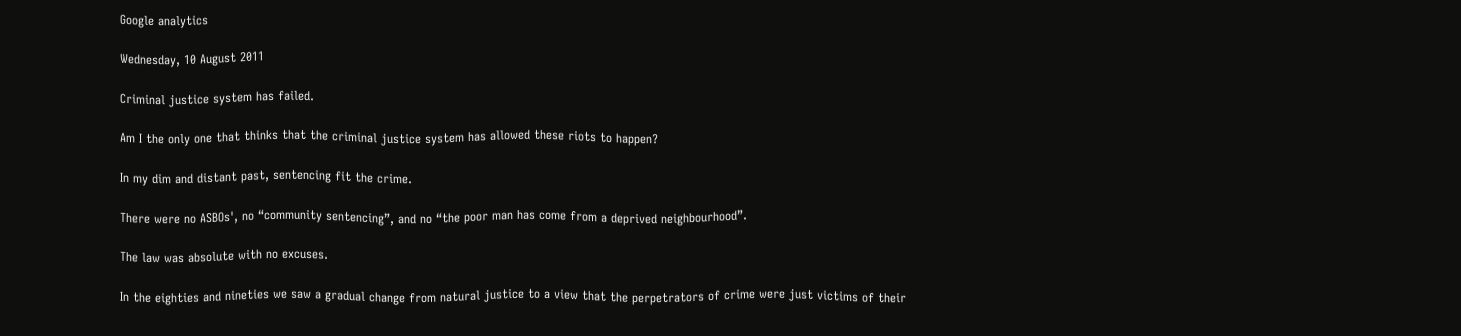Google analytics

Wednesday, 10 August 2011

Criminal justice system has failed.

Am I the only one that thinks that the criminal justice system has allowed these riots to happen?

In my dim and distant past, sentencing fit the crime.

There were no ASBOs', no “community sentencing”, and no “the poor man has come from a deprived neighbourhood”.

The law was absolute with no excuses.

In the eighties and nineties we saw a gradual change from natural justice to a view that the perpetrators of crime were just victims of their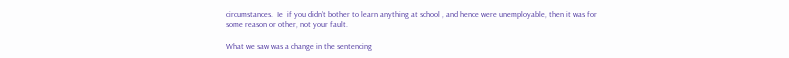circumstances.  Ie  if you didn’t bother to learn anything at school , and hence were unemployable, then it was for some reason or other, not your fault.

What we saw was a change in the sentencing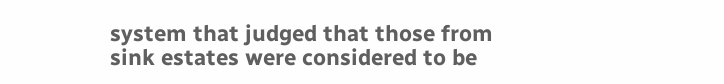system that judged that those from sink estates were considered to be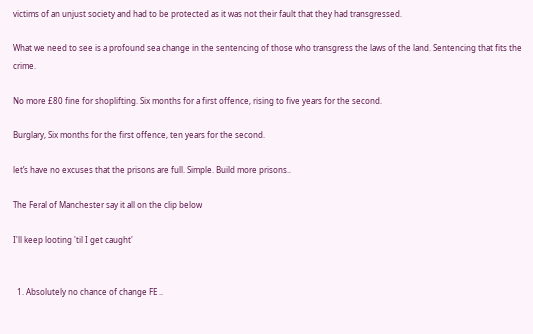victims of an unjust society and had to be protected as it was not their fault that they had transgressed.

What we need to see is a profound sea change in the sentencing of those who transgress the laws of the land. Sentencing that fits the crime.

No more £80 fine for shoplifting. Six months for a first offence, rising to five years for the second.

Burglary, Six months for the first offence, ten years for the second.

let’s have no excuses that the prisons are full. Simple. Build more prisons..

The Feral of Manchester say it all on the clip below

I'll keep looting 'til I get caught'


  1. Absolutely no chance of change FE ..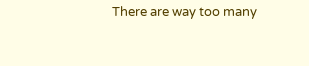There are way too many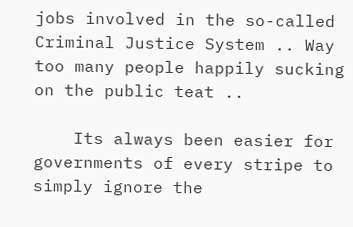jobs involved in the so-called Criminal Justice System .. Way too many people happily sucking on the public teat ..

    Its always been easier for governments of every stripe to simply ignore the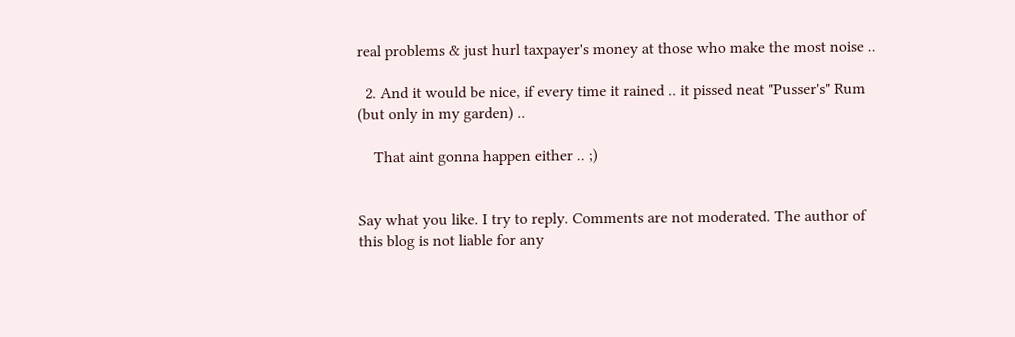real problems & just hurl taxpayer's money at those who make the most noise ..

  2. And it would be nice, if every time it rained .. it pissed neat "Pusser's" Rum (but only in my garden) ..

    That aint gonna happen either .. ;)


Say what you like. I try to reply. Comments are not moderated. The author of this blog is not liable for any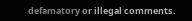defamatory or illegal comments.